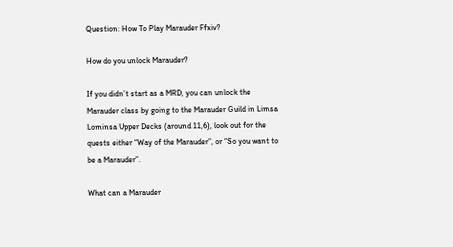Question: How To Play Marauder Ffxiv?

How do you unlock Marauder?

If you didn’t start as a MRD, you can unlock the Marauder class by going to the Marauder Guild in Limsa Lominsa Upper Decks (around 11,6), look out for the quests either “Way of the Marauder”, or “So you want to be a Marauder”.

What can a Marauder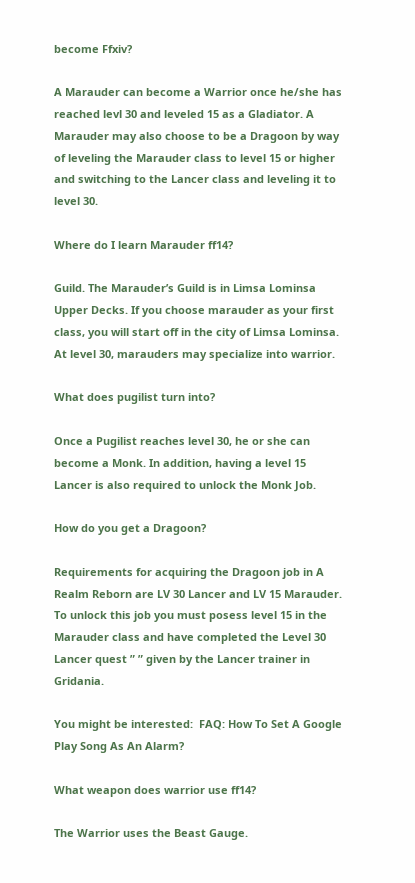become Ffxiv?

A Marauder can become a Warrior once he/she has reached levl 30 and leveled 15 as a Gladiator. A Marauder may also choose to be a Dragoon by way of leveling the Marauder class to level 15 or higher and switching to the Lancer class and leveling it to level 30.

Where do I learn Marauder ff14?

Guild. The Marauder’s Guild is in Limsa Lominsa Upper Decks. If you choose marauder as your first class, you will start off in the city of Limsa Lominsa. At level 30, marauders may specialize into warrior.

What does pugilist turn into?

Once a Pugilist reaches level 30, he or she can become a Monk. In addition, having a level 15 Lancer is also required to unlock the Monk Job.

How do you get a Dragoon?

Requirements for acquiring the Dragoon job in A Realm Reborn are LV 30 Lancer and LV 15 Marauder. To unlock this job you must posess level 15 in the Marauder class and have completed the Level 30 Lancer quest ” ” given by the Lancer trainer in Gridania.

You might be interested:  FAQ: How To Set A Google Play Song As An Alarm?

What weapon does warrior use ff14?

The Warrior uses the Beast Gauge.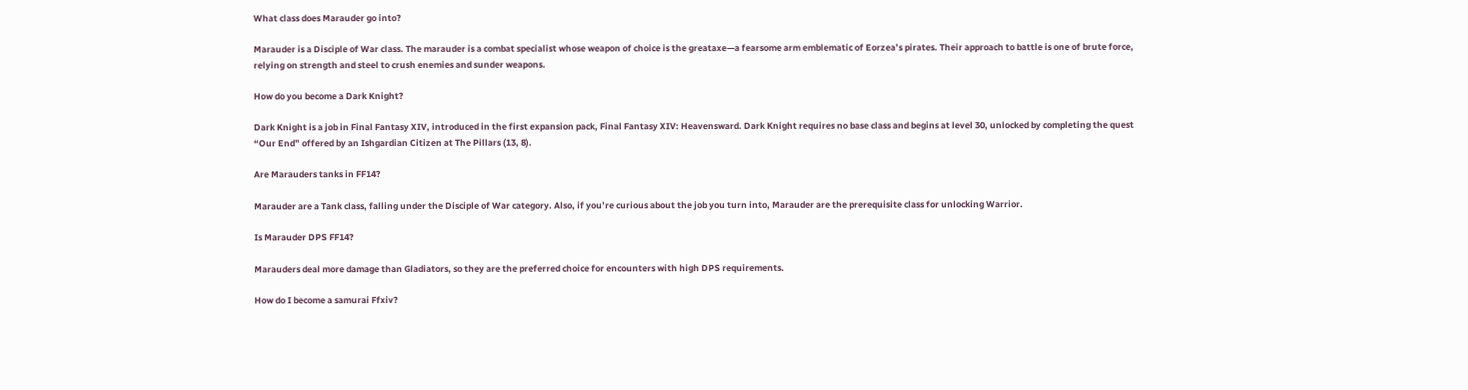What class does Marauder go into?

Marauder is a Disciple of War class. The marauder is a combat specialist whose weapon of choice is the greataxe—a fearsome arm emblematic of Eorzea’s pirates. Their approach to battle is one of brute force, relying on strength and steel to crush enemies and sunder weapons.

How do you become a Dark Knight?

Dark Knight is a job in Final Fantasy XIV, introduced in the first expansion pack, Final Fantasy XIV: Heavensward. Dark Knight requires no base class and begins at level 30, unlocked by completing the quest “Our End” offered by an Ishgardian Citizen at The Pillars (13, 8).

Are Marauders tanks in FF14?

Marauder are a Tank class, falling under the Disciple of War category. Also, if you’re curious about the job you turn into, Marauder are the prerequisite class for unlocking Warrior.

Is Marauder DPS FF14?

Marauders deal more damage than Gladiators, so they are the preferred choice for encounters with high DPS requirements.

How do I become a samurai Ffxiv?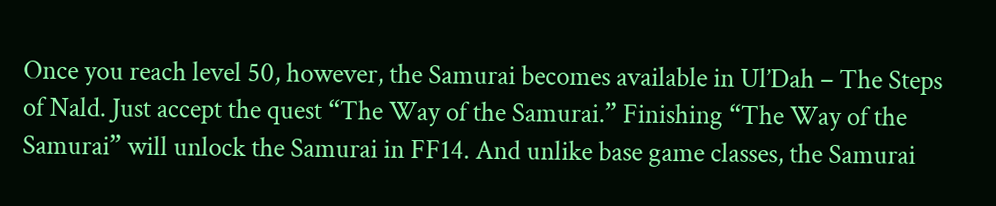Once you reach level 50, however, the Samurai becomes available in Ul’Dah – The Steps of Nald. Just accept the quest “The Way of the Samurai.” Finishing “The Way of the Samurai” will unlock the Samurai in FF14. And unlike base game classes, the Samurai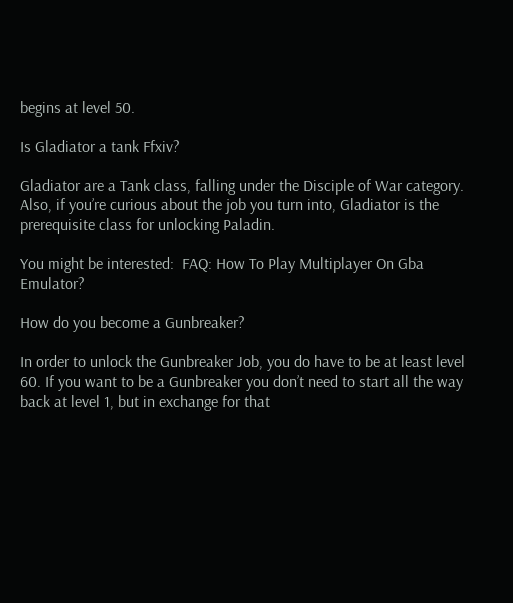begins at level 50.

Is Gladiator a tank Ffxiv?

Gladiator are a Tank class, falling under the Disciple of War category. Also, if you’re curious about the job you turn into, Gladiator is the prerequisite class for unlocking Paladin.

You might be interested:  FAQ: How To Play Multiplayer On Gba Emulator?

How do you become a Gunbreaker?

In order to unlock the Gunbreaker Job, you do have to be at least level 60. If you want to be a Gunbreaker you don’t need to start all the way back at level 1, but in exchange for that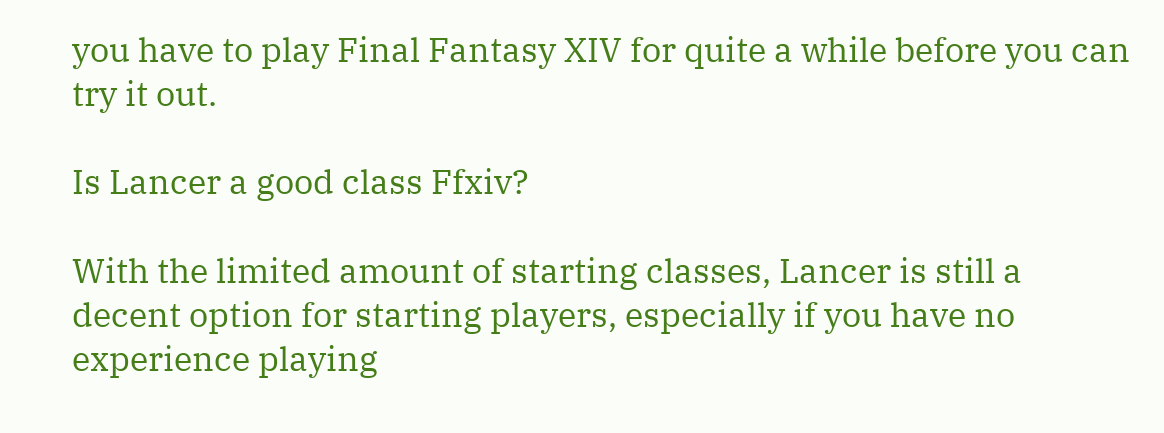you have to play Final Fantasy XIV for quite a while before you can try it out.

Is Lancer a good class Ffxiv?

With the limited amount of starting classes, Lancer is still a decent option for starting players, especially if you have no experience playing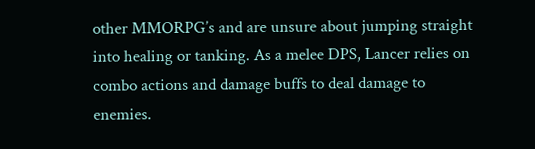other MMORPG’s and are unsure about jumping straight into healing or tanking. As a melee DPS, Lancer relies on combo actions and damage buffs to deal damage to enemies.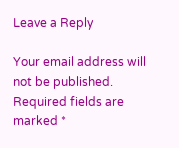Leave a Reply

Your email address will not be published. Required fields are marked *